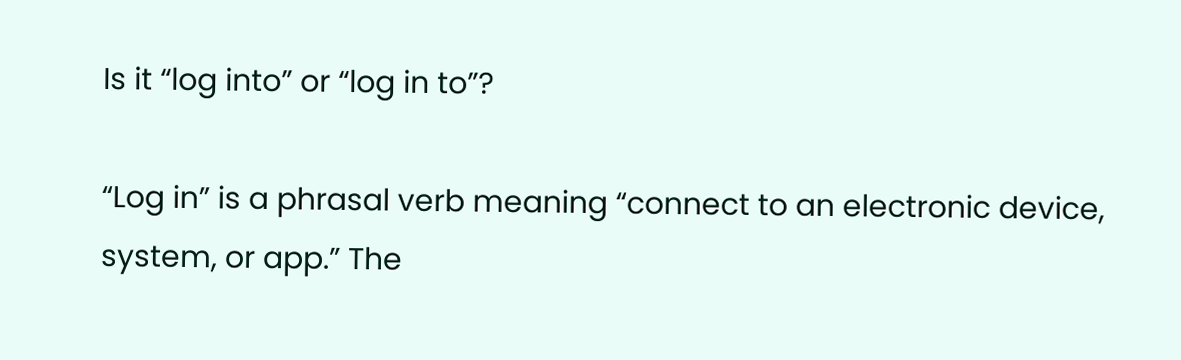Is it “log into” or “log in to”?

“Log in” is a phrasal verb meaning “connect to an electronic device, system, or app.” The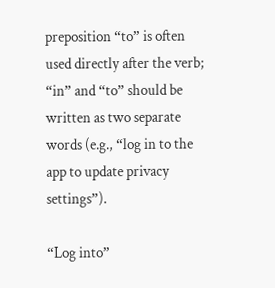preposition “to” is often used directly after the verb; “in” and “to” should be written as two separate words (e.g., “log in to the app to update privacy settings”).

“Log into”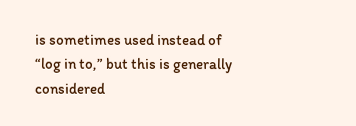is sometimes used instead of “log in to,” but this is generally considered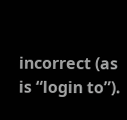incorrect (as is “login to”).